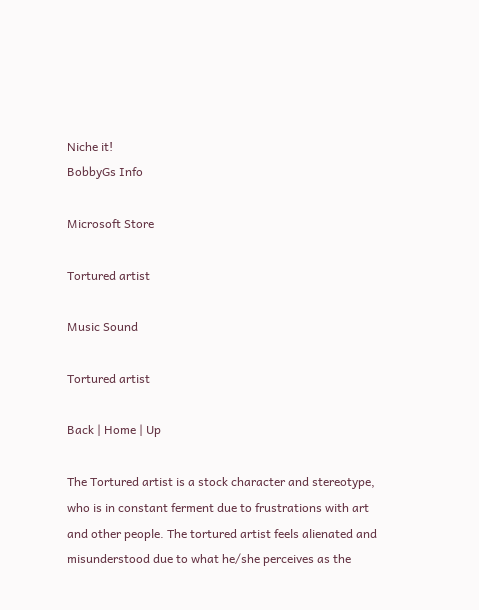Niche it!
BobbyGs Info

Microsoft Store

Tortured artist

Music Sound

Tortured artist

Back | Home | Up

The Tortured artist is a stock character and stereotype, who is in constant ferment due to frustrations with art and other people. The tortured artist feels alienated and misunderstood due to what he/she perceives as the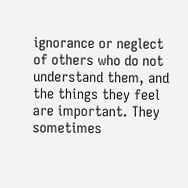ignorance or neglect of others who do not understand them, and the things they feel are important. They sometimes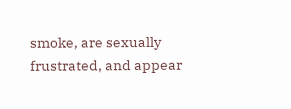smoke, are sexually frustrated, and appear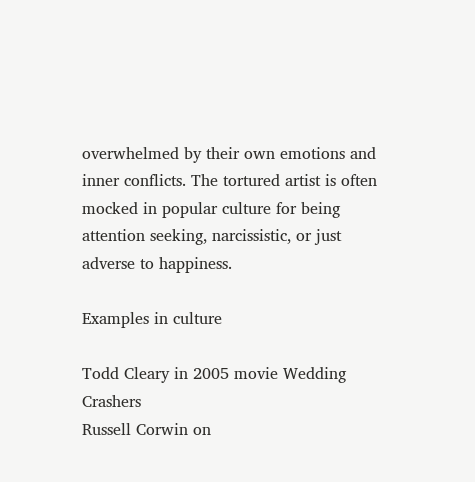overwhelmed by their own emotions and inner conflicts. The tortured artist is often mocked in popular culture for being attention seeking, narcissistic, or just adverse to happiness.

Examples in culture

Todd Cleary in 2005 movie Wedding Crashers
Russell Corwin on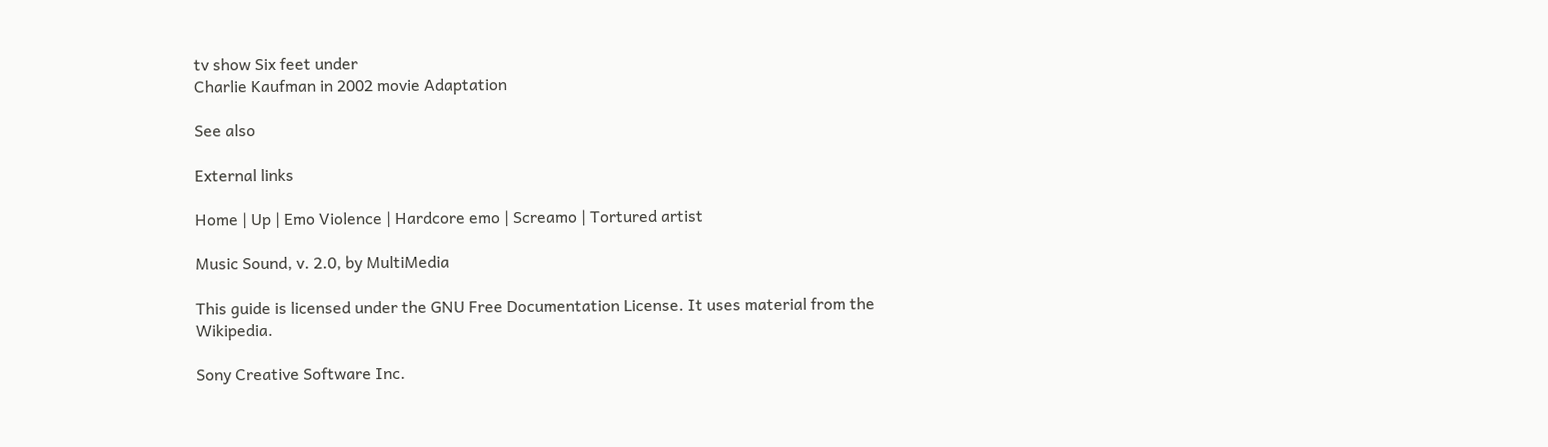tv show Six feet under
Charlie Kaufman in 2002 movie Adaptation

See also

External links

Home | Up | Emo Violence | Hardcore emo | Screamo | Tortured artist

Music Sound, v. 2.0, by MultiMedia

This guide is licensed under the GNU Free Documentation License. It uses material from the Wikipedia.

Sony Creative Software Inc.